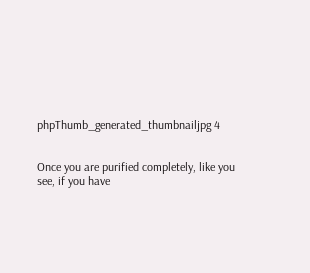phpThumb_generated_thumbnailjpg 4


Once you are purified completely, like you see, if you have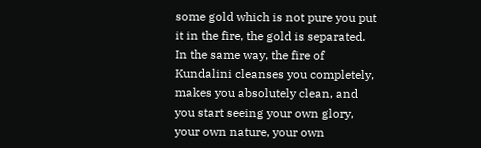some gold which is not pure you put it in the fire, the gold is separated.  In the same way, the fire of Kundalini cleanses you completely, makes you absolutely clean, and you start seeing your own glory, your own nature, your own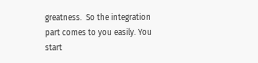greatness.  So the integration part comes to you easily. You start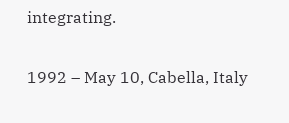integrating.

1992 – May 10, Cabella, Italy